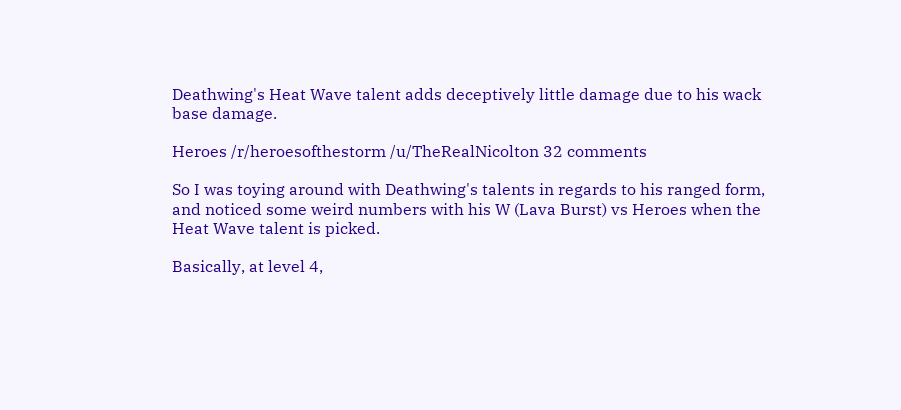Deathwing's Heat Wave talent adds deceptively little damage due to his wack base damage.

Heroes /r/heroesofthestorm /u/TheRealNicolton 32 comments

So I was toying around with Deathwing's talents in regards to his ranged form, and noticed some weird numbers with his W (Lava Burst) vs Heroes when the Heat Wave talent is picked.

Basically, at level 4,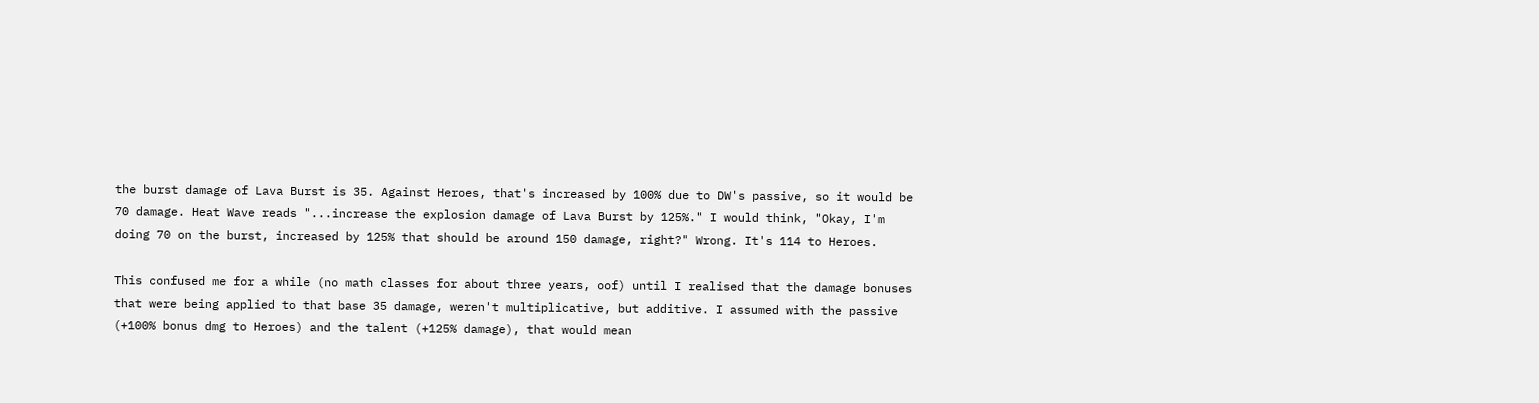the burst damage of Lava Burst is 35. Against Heroes, that's increased by 100% due to DW's passive, so it would be 70 damage. Heat Wave reads "...increase the explosion damage of Lava Burst by 125%." I would think, "Okay, I'm doing 70 on the burst, increased by 125% that should be around 150 damage, right?" Wrong. It's 114 to Heroes.

This confused me for a while (no math classes for about three years, oof) until I realised that the damage bonuses that were being applied to that base 35 damage, weren't multiplicative, but additive. I assumed with the passive (+100% bonus dmg to Heroes) and the talent (+125% damage), that would mean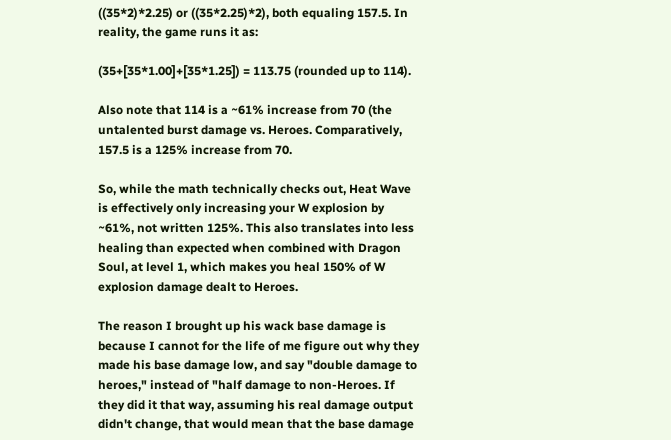((35*2)*2.25) or ((35*2.25)*2), both equaling 157.5. In reality, the game runs it as:

(35+[35*1.00]+[35*1.25]) = 113.75 (rounded up to 114).

Also note that 114 is a ~61% increase from 70 (the untalented burst damage vs. Heroes. Comparatively, 157.5 is a 125% increase from 70.

So, while the math technically checks out, Heat Wave is effectively only increasing your W explosion by ~61%, not written 125%. This also translates into less healing than expected when combined with Dragon Soul, at level 1, which makes you heal 150% of W explosion damage dealt to Heroes.

The reason I brought up his wack base damage is because I cannot for the life of me figure out why they made his base damage low, and say "double damage to heroes," instead of "half damage to non-Heroes. If they did it that way, assuming his real damage output didn't change, that would mean that the base damage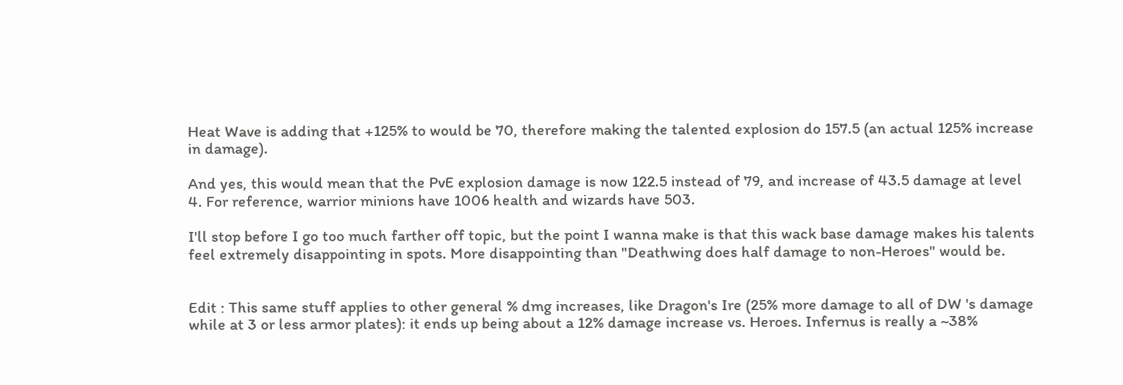Heat Wave is adding that +125% to would be 70, therefore making the talented explosion do 157.5 (an actual 125% increase in damage).

And yes, this would mean that the PvE explosion damage is now 122.5 instead of 79, and increase of 43.5 damage at level 4. For reference, warrior minions have 1006 health and wizards have 503.

I'll stop before I go too much farther off topic, but the point I wanna make is that this wack base damage makes his talents feel extremely disappointing in spots. More disappointing than "Deathwing does half damage to non-Heroes" would be.


Edit : This same stuff applies to other general % dmg increases, like Dragon's Ire (25% more damage to all of DW 's damage while at 3 or less armor plates): it ends up being about a 12% damage increase vs. Heroes. Infernus is really a ~38%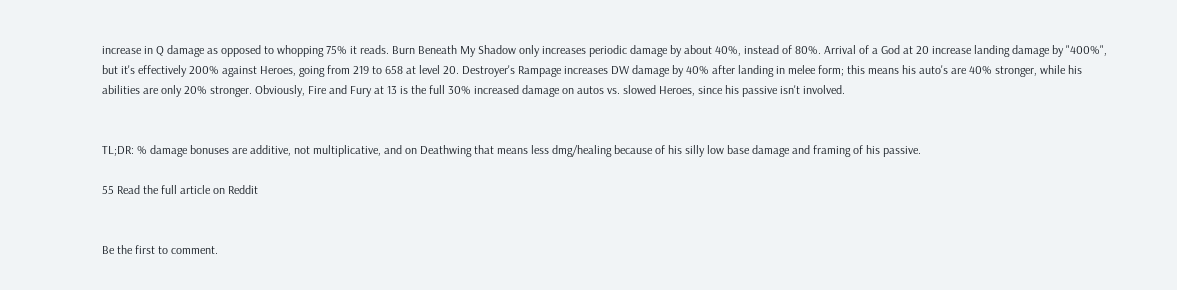increase in Q damage as opposed to whopping 75% it reads. Burn Beneath My Shadow only increases periodic damage by about 40%, instead of 80%. Arrival of a God at 20 increase landing damage by "400%", but it's effectively 200% against Heroes, going from 219 to 658 at level 20. Destroyer's Rampage increases DW damage by 40% after landing in melee form; this means his auto's are 40% stronger, while his abilities are only 20% stronger. Obviously, Fire and Fury at 13 is the full 30% increased damage on autos vs. slowed Heroes, since his passive isn't involved.


TL;DR: % damage bonuses are additive, not multiplicative, and on Deathwing that means less dmg/healing because of his silly low base damage and framing of his passive.

55 Read the full article on Reddit


Be the first to comment.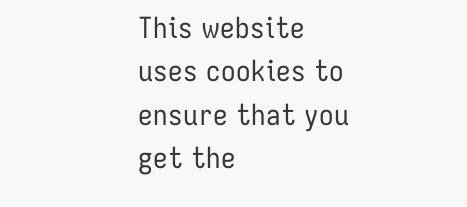This website uses cookies to ensure that you get the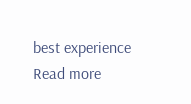best experience Read more